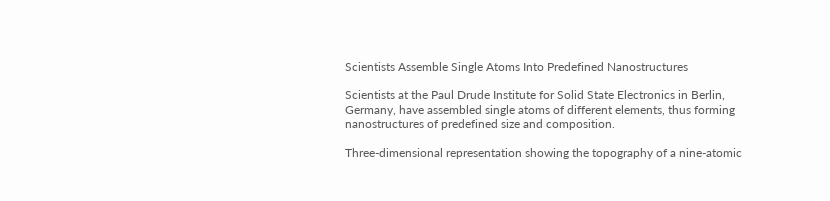Scientists Assemble Single Atoms Into Predefined Nanostructures

Scientists at the Paul Drude Institute for Solid State Electronics in Berlin, Germany, have assembled single atoms of different elements, thus forming nanostructures of predefined size and composition.

Three-dimensional representation showing the topography of a nine-atomic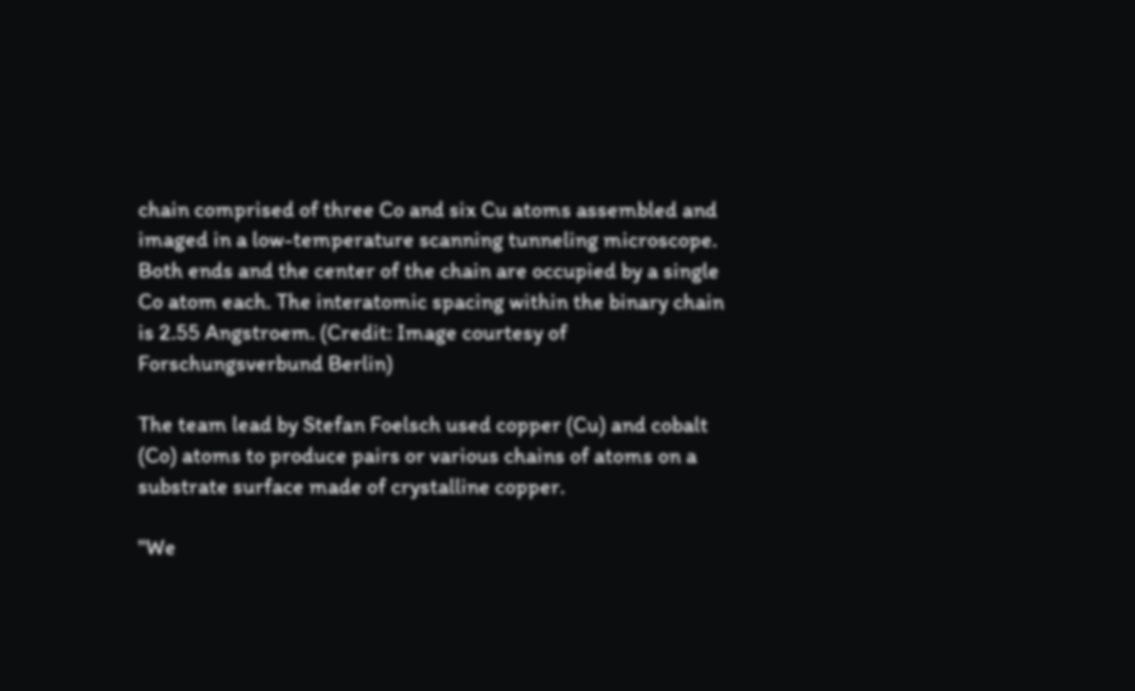chain comprised of three Co and six Cu atoms assembled and imaged in a low-temperature scanning tunneling microscope. Both ends and the center of the chain are occupied by a single Co atom each. The interatomic spacing within the binary chain is 2.55 Angstroem. (Credit: Image courtesy of Forschungsverbund Berlin)

The team lead by Stefan Foelsch used copper (Cu) and cobalt (Co) atoms to produce pairs or various chains of atoms on a substrate surface made of crystalline copper.

"We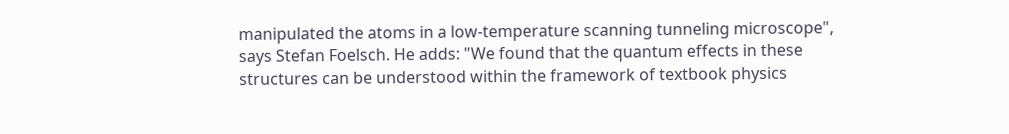manipulated the atoms in a low-temperature scanning tunneling microscope", says Stefan Foelsch. He adds: "We found that the quantum effects in these structures can be understood within the framework of textbook physics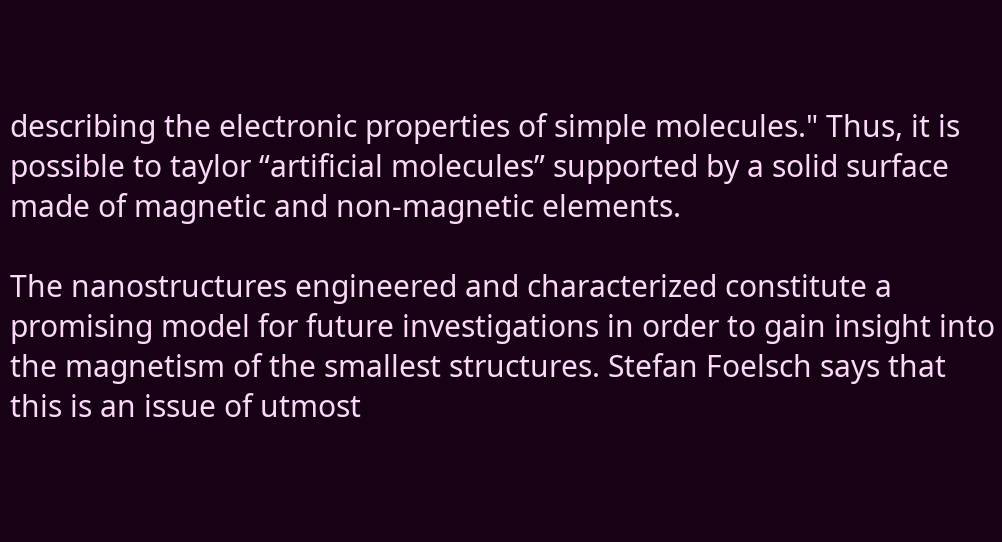describing the electronic properties of simple molecules." Thus, it is possible to taylor “artificial molecules” supported by a solid surface made of magnetic and non-magnetic elements.

The nanostructures engineered and characterized constitute a promising model for future investigations in order to gain insight into the magnetism of the smallest structures. Stefan Foelsch says that this is an issue of utmost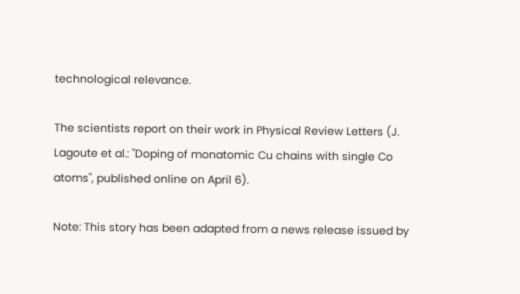technological relevance.

The scientists report on their work in Physical Review Letters (J. Lagoute et al.: "Doping of monatomic Cu chains with single Co atoms", published online on April 6).

Note: This story has been adapted from a news release issued by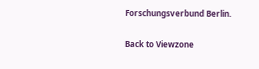Forschungsverbund Berlin.

Back to Viewzone